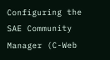Configuring the SAE Community Manager (C-Web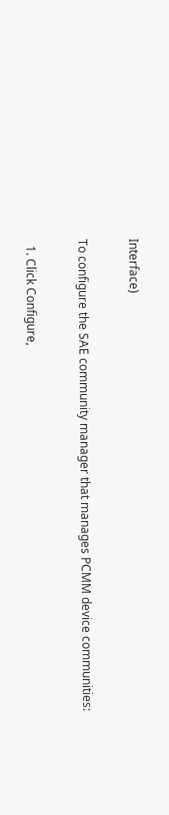Interface)

To configure the SAE community manager that manages PCMM device communities:

  1. Click Configure,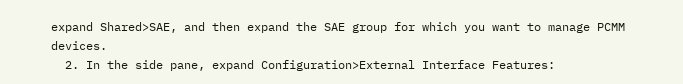expand Shared>SAE, and then expand the SAE group for which you want to manage PCMM devices.
  2. In the side pane, expand Configuration>External Interface Features: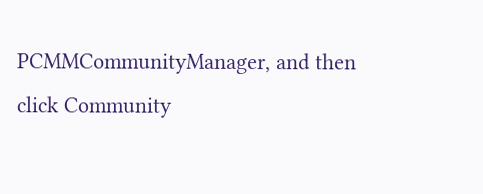PCMMCommunityManager, and then click Community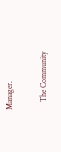Manager.

    The Community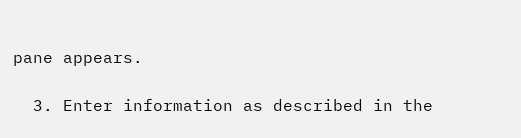pane appears.

  3. Enter information as described in the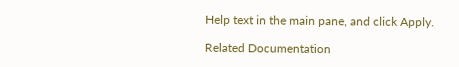Help text in the main pane, and click Apply.

Related Documentation